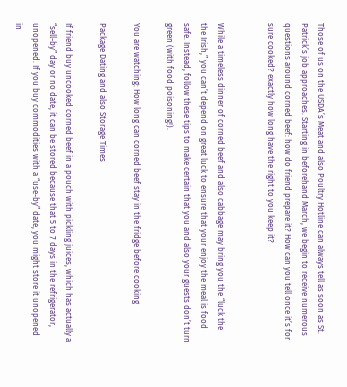Those of us on the USDA’s Meat and also Poultry Hotline can always tell as soon as St. Patrick’s job approaches. Starting in beforehand March, we begin to receive numerous questions around corned beef: how do friend prepare it? How can you tell once it’s for sure cooked? exactly how long have the right to you keep it?


While a timeless dinner of corned beef and also cabbage may bring you the “luck the the Irish,” you can’t depend on great luck to ensure that your enjoy the meal is food safe. Instead, follow these tips to make certain that you and also your guests don’t turn green (with food poisoning!).

You are watching: How long can corned beef stay in the fridge before cooking

Package Dating and also Storage Times

If friend buy uncooked corned beef in a pouch with pickling juices, which has actually a “sell-by” day or no date, it can be stored because that 5 to 7 days in the refrigerator, unopened. If you buy commodities with a “use-by” date, you might store it unopened in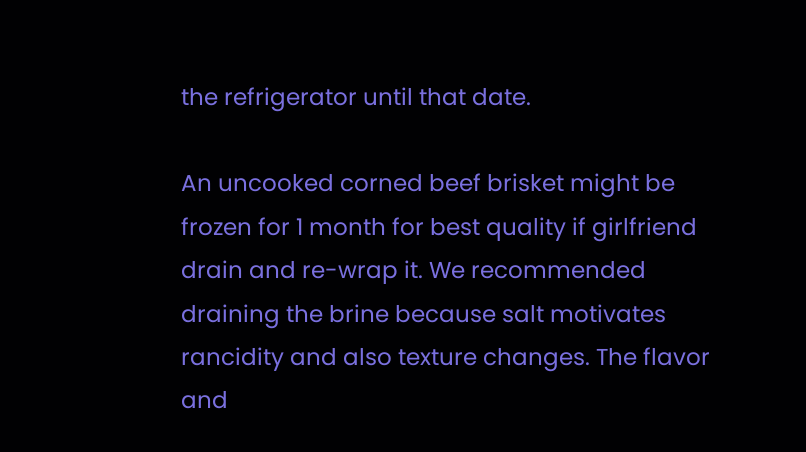the refrigerator until that date.

An uncooked corned beef brisket might be frozen for 1 month for best quality if girlfriend drain and re-wrap it. We recommended draining the brine because salt motivates rancidity and also texture changes. The flavor and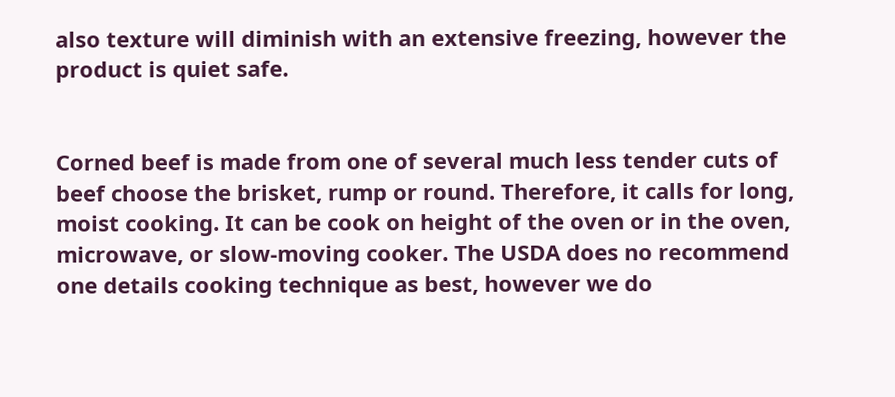also texture will diminish with an extensive freezing, however the product is quiet safe.


Corned beef is made from one of several much less tender cuts of beef choose the brisket, rump or round. Therefore, it calls for long, moist cooking. It can be cook on height of the oven or in the oven, microwave, or slow-moving cooker. The USDA does no recommend one details cooking technique as best, however we do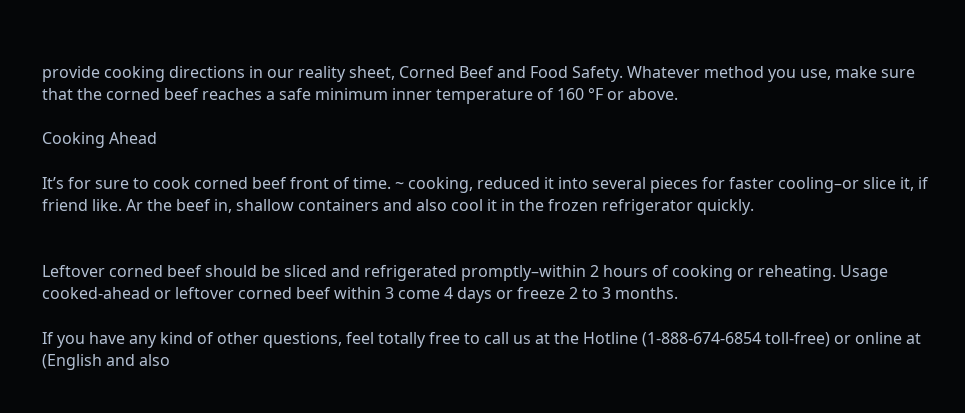provide cooking directions in our reality sheet, Corned Beef and Food Safety. Whatever method you use, make sure that the corned beef reaches a safe minimum inner temperature of 160 °F or above.

Cooking Ahead

It’s for sure to cook corned beef front of time. ~ cooking, reduced it into several pieces for faster cooling–or slice it, if friend like. Ar the beef in, shallow containers and also cool it in the frozen refrigerator quickly.


Leftover corned beef should be sliced and refrigerated promptly–within 2 hours of cooking or reheating. Usage cooked-ahead or leftover corned beef within 3 come 4 days or freeze 2 to 3 months.

If you have any kind of other questions, feel totally free to call us at the Hotline (1-888-674-6854 toll-free) or online at (English and also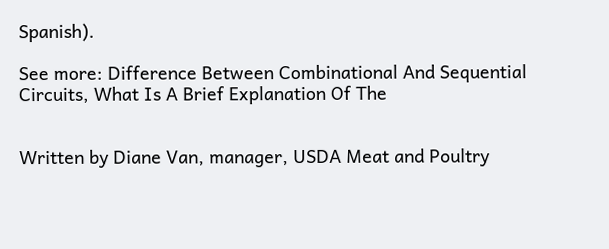Spanish).

See more: Difference Between Combinational And Sequential Circuits, What Is A Brief Explanation Of The


Written by Diane Van, manager, USDA Meat and Poultry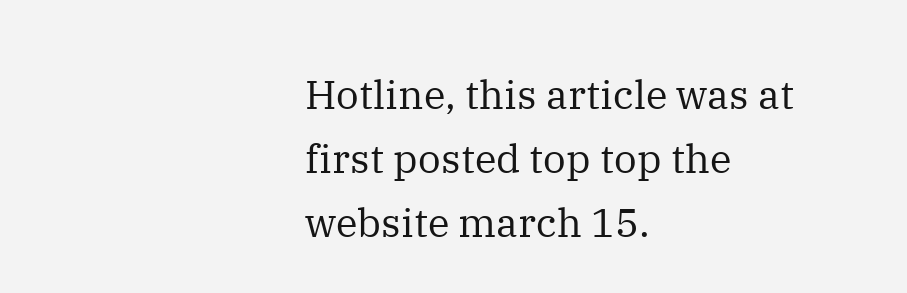Hotline, this article was at first posted top top the website march 15.